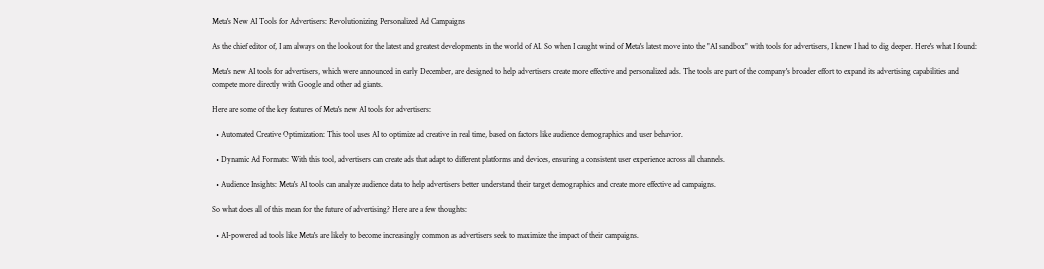Meta's New AI Tools for Advertisers: Revolutionizing Personalized Ad Campaigns

As the chief editor of, I am always on the lookout for the latest and greatest developments in the world of AI. So when I caught wind of Meta's latest move into the "AI sandbox" with tools for advertisers, I knew I had to dig deeper. Here's what I found:

Meta's new AI tools for advertisers, which were announced in early December, are designed to help advertisers create more effective and personalized ads. The tools are part of the company's broader effort to expand its advertising capabilities and compete more directly with Google and other ad giants.

Here are some of the key features of Meta's new AI tools for advertisers:

  • Automated Creative Optimization: This tool uses AI to optimize ad creative in real time, based on factors like audience demographics and user behavior.

  • Dynamic Ad Formats: With this tool, advertisers can create ads that adapt to different platforms and devices, ensuring a consistent user experience across all channels.

  • Audience Insights: Meta's AI tools can analyze audience data to help advertisers better understand their target demographics and create more effective ad campaigns.

So what does all of this mean for the future of advertising? Here are a few thoughts:

  • AI-powered ad tools like Meta's are likely to become increasingly common as advertisers seek to maximize the impact of their campaigns.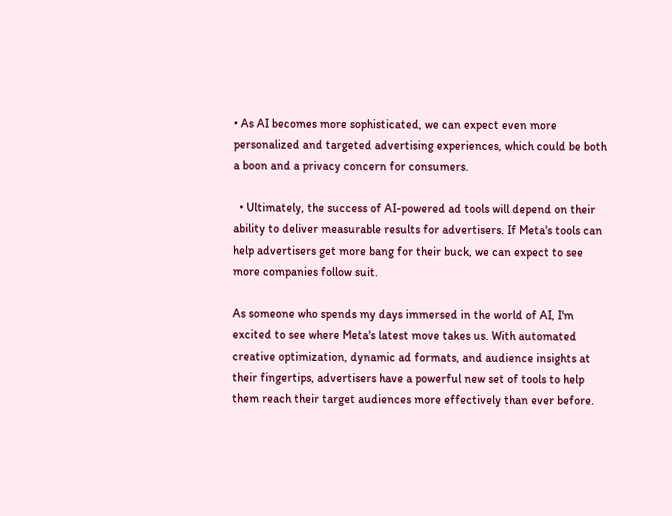• As AI becomes more sophisticated, we can expect even more personalized and targeted advertising experiences, which could be both a boon and a privacy concern for consumers.

  • Ultimately, the success of AI-powered ad tools will depend on their ability to deliver measurable results for advertisers. If Meta's tools can help advertisers get more bang for their buck, we can expect to see more companies follow suit.

As someone who spends my days immersed in the world of AI, I'm excited to see where Meta's latest move takes us. With automated creative optimization, dynamic ad formats, and audience insights at their fingertips, advertisers have a powerful new set of tools to help them reach their target audiences more effectively than ever before.